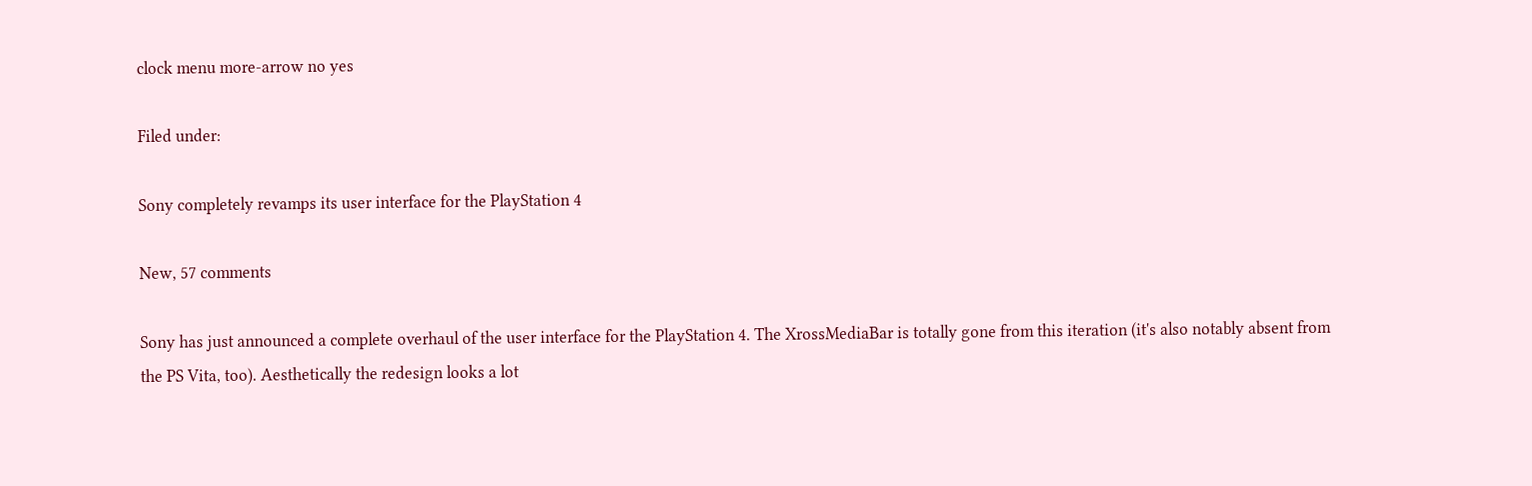clock menu more-arrow no yes

Filed under:

Sony completely revamps its user interface for the PlayStation 4

New, 57 comments

Sony has just announced a complete overhaul of the user interface for the PlayStation 4. The XrossMediaBar is totally gone from this iteration (it's also notably absent from the PS Vita, too). Aesthetically the redesign looks a lot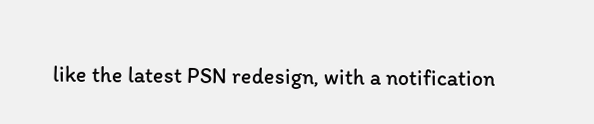like the latest PSN redesign, with a notification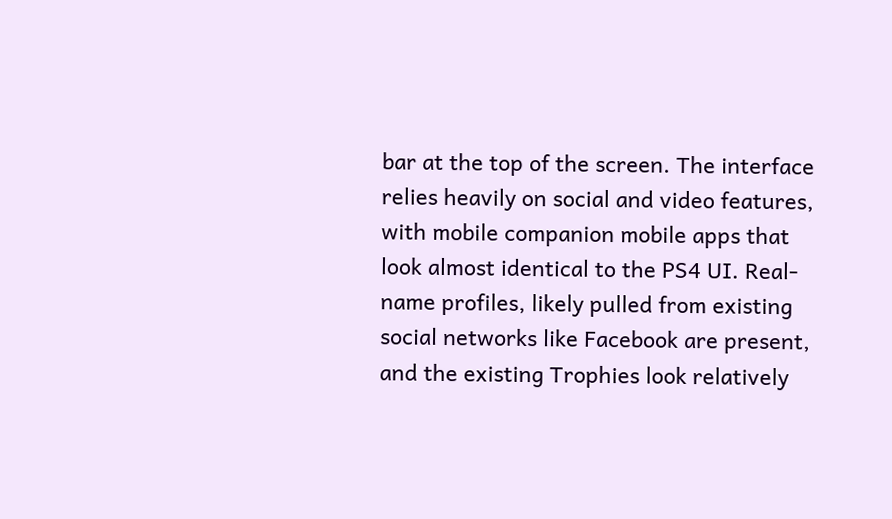bar at the top of the screen. The interface relies heavily on social and video features, with mobile companion mobile apps that look almost identical to the PS4 UI. Real-name profiles, likely pulled from existing social networks like Facebook are present, and the existing Trophies look relatively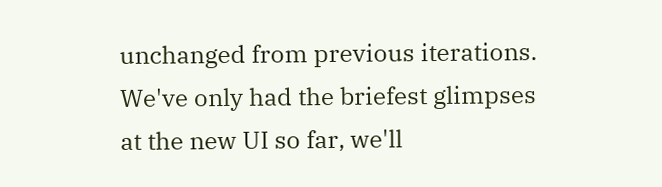unchanged from previous iterations. We've only had the briefest glimpses at the new UI so far, we'll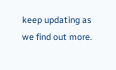keep updating as we find out more.